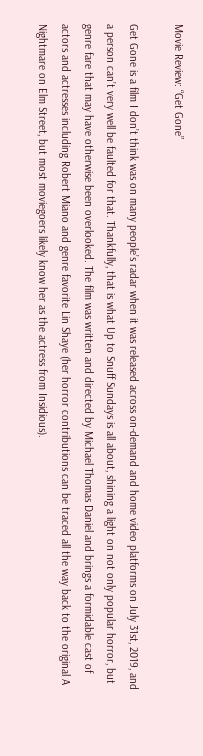Movie Review: “Get Gone”

Get Gone is a film I don’t think was on many people’s radar when it was released across on-demand and home video platforms on July 31st, 2019, and a person can’t very well be faulted for that. Thankfully, that is what Up to Snuff Sundays is all about, shining a light on not only popular horror, but genre fare that may have otherwise been overlooked. The film was written and directed by Michael Thomas Daniel and brings a formidable cast of actors and actresses including Robert Miano and genre favorite Lin Shaye (her horror contributions can be traced all the way back to the original A Nightmare on Elm Street, but most moviegoers likely know her as the actress from Insidious).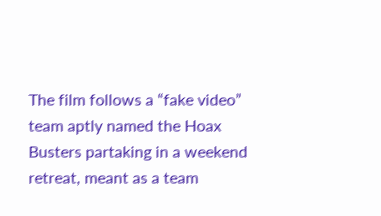The film follows a “fake video” team aptly named the Hoax Busters partaking in a weekend retreat, meant as a team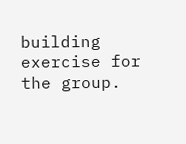building exercise for the group.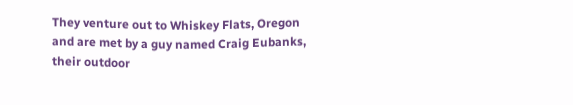They venture out to Whiskey Flats, Oregon and are met by a guy named Craig Eubanks, their outdoor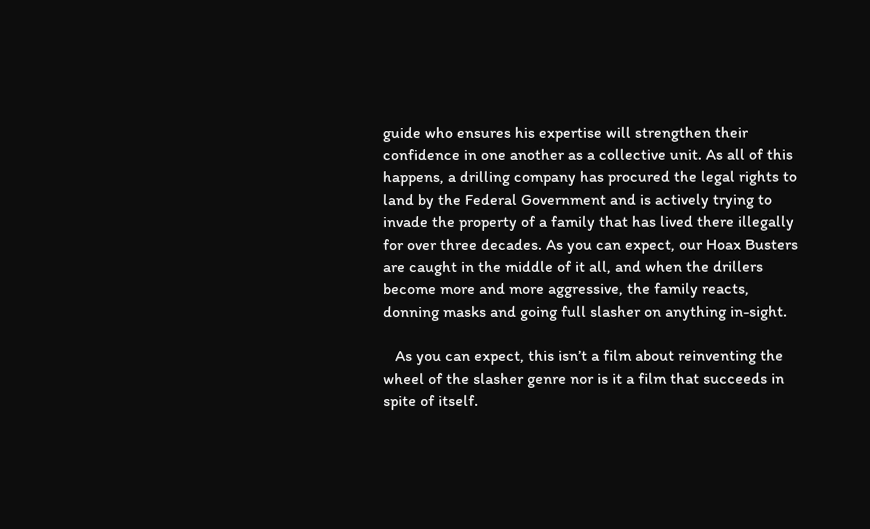guide who ensures his expertise will strengthen their confidence in one another as a collective unit. As all of this happens, a drilling company has procured the legal rights to land by the Federal Government and is actively trying to invade the property of a family that has lived there illegally for over three decades. As you can expect, our Hoax Busters are caught in the middle of it all, and when the drillers become more and more aggressive, the family reacts, donning masks and going full slasher on anything in-sight.

   As you can expect, this isn’t a film about reinventing the wheel of the slasher genre nor is it a film that succeeds in spite of itself.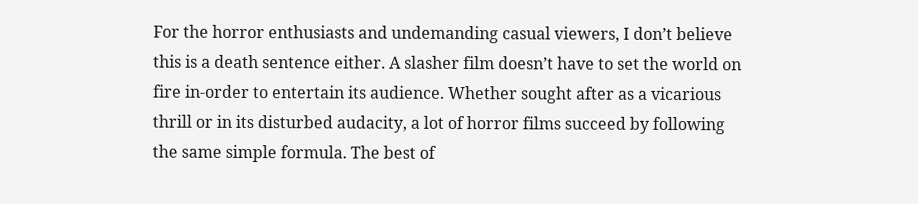For the horror enthusiasts and undemanding casual viewers, I don’t believe this is a death sentence either. A slasher film doesn’t have to set the world on fire in-order to entertain its audience. Whether sought after as a vicarious thrill or in its disturbed audacity, a lot of horror films succeed by following the same simple formula. The best of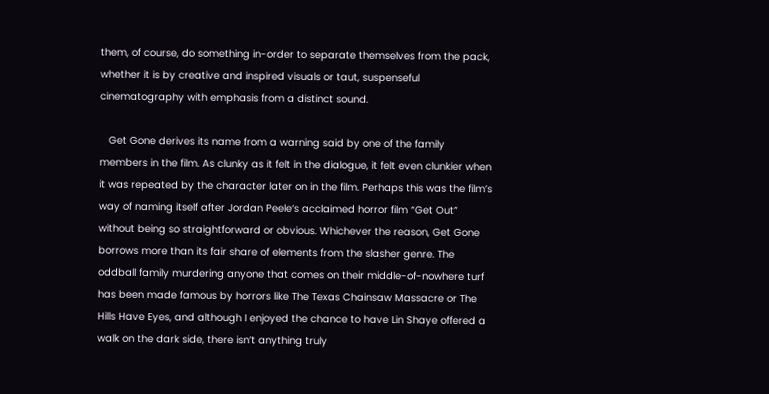them, of course, do something in-order to separate themselves from the pack, whether it is by creative and inspired visuals or taut, suspenseful cinematography with emphasis from a distinct sound.

   Get Gone derives its name from a warning said by one of the family members in the film. As clunky as it felt in the dialogue, it felt even clunkier when it was repeated by the character later on in the film. Perhaps this was the film’s way of naming itself after Jordan Peele‘s acclaimed horror film “Get Out” without being so straightforward or obvious. Whichever the reason, Get Gone borrows more than its fair share of elements from the slasher genre. The oddball family murdering anyone that comes on their middle-of-nowhere turf has been made famous by horrors like The Texas Chainsaw Massacre or The Hills Have Eyes, and although I enjoyed the chance to have Lin Shaye offered a walk on the dark side, there isn’t anything truly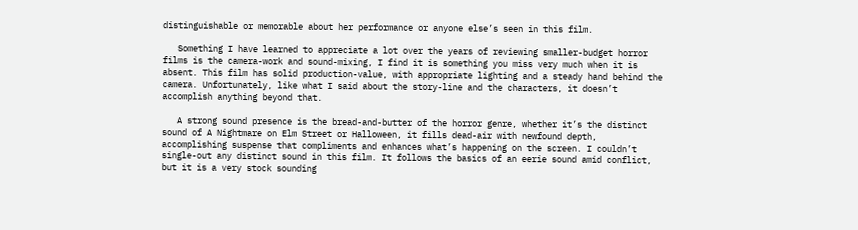distinguishable or memorable about her performance or anyone else’s seen in this film.

   Something I have learned to appreciate a lot over the years of reviewing smaller-budget horror films is the camera-work and sound-mixing, I find it is something you miss very much when it is absent. This film has solid production-value, with appropriate lighting and a steady hand behind the camera. Unfortunately, like what I said about the story-line and the characters, it doesn’t accomplish anything beyond that.

   A strong sound presence is the bread-and-butter of the horror genre, whether it’s the distinct sound of A Nightmare on Elm Street or Halloween, it fills dead-air with newfound depth, accomplishing suspense that compliments and enhances what’s happening on the screen. I couldn’t single-out any distinct sound in this film. It follows the basics of an eerie sound amid conflict, but it is a very stock sounding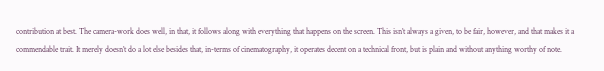contribution at best. The camera-work does well, in that, it follows along with everything that happens on the screen. This isn’t always a given, to be fair, however, and that makes it a commendable trait. It merely doesn’t do a lot else besides that, in-terms of cinematography, it operates decent on a technical front, but is plain and without anything worthy of note.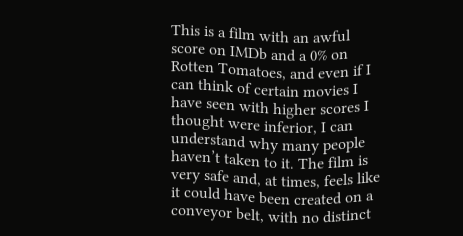This is a film with an awful score on IMDb and a 0% on Rotten Tomatoes, and even if I can think of certain movies I have seen with higher scores I thought were inferior, I can understand why many people haven’t taken to it. The film is very safe and, at times, feels like it could have been created on a conveyor belt, with no distinct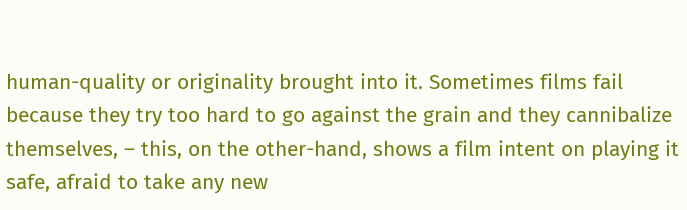human-quality or originality brought into it. Sometimes films fail because they try too hard to go against the grain and they cannibalize themselves, – this, on the other-hand, shows a film intent on playing it safe, afraid to take any new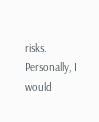risks. Personally, I would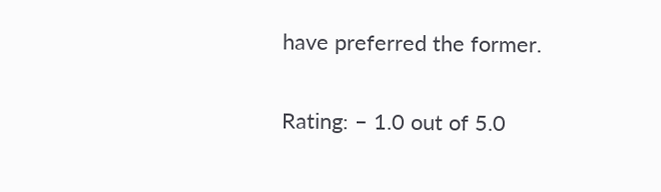have preferred the former.

Rating: – 1.0 out of 5.0